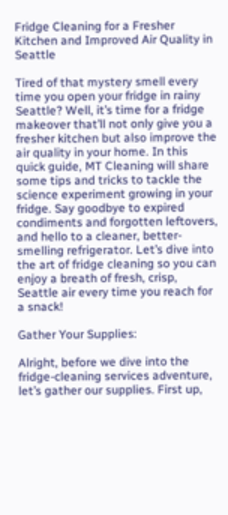Fridge Cleaning for a Fresher Kitchen and Improved Air Quality in Seattle

Tired of that mystery smell every time you open your fridge in rainy Seattle? Well, it’s time for a fridge makeover that’ll not only give you a fresher kitchen but also improve the air quality in your home. In this quick guide, MT Cleaning will share some tips and tricks to tackle the science experiment growing in your fridge. Say goodbye to expired condiments and forgotten leftovers, and hello to a cleaner, better-smelling refrigerator. Let’s dive into the art of fridge cleaning so you can enjoy a breath of fresh, crisp, Seattle air every time you reach for a snack!

Gather Your Supplies:

Alright, before we dive into the fridge-cleaning services adventure, let’s gather our supplies. First up,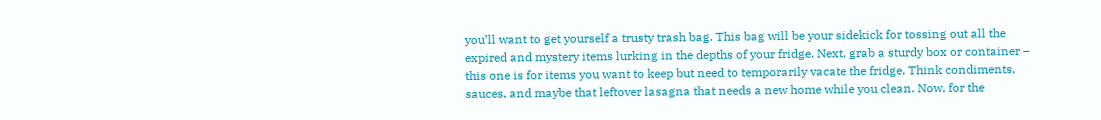you’ll want to get yourself a trusty trash bag. This bag will be your sidekick for tossing out all the expired and mystery items lurking in the depths of your fridge. Next, grab a sturdy box or container – this one is for items you want to keep but need to temporarily vacate the fridge. Think condiments, sauces, and maybe that leftover lasagna that needs a new home while you clean. Now, for the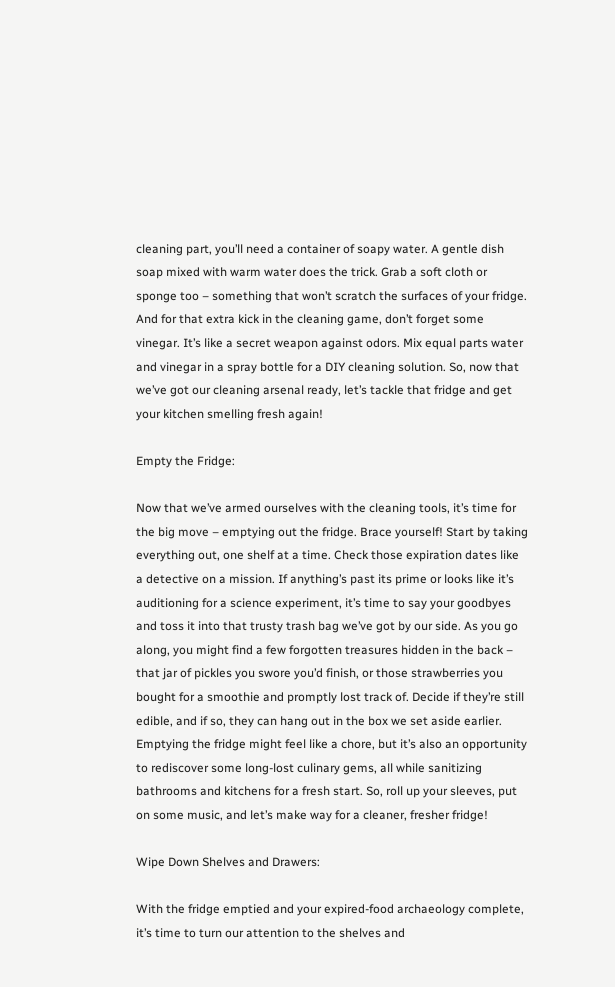cleaning part, you’ll need a container of soapy water. A gentle dish soap mixed with warm water does the trick. Grab a soft cloth or sponge too – something that won’t scratch the surfaces of your fridge. And for that extra kick in the cleaning game, don’t forget some vinegar. It’s like a secret weapon against odors. Mix equal parts water and vinegar in a spray bottle for a DIY cleaning solution. So, now that we’ve got our cleaning arsenal ready, let’s tackle that fridge and get your kitchen smelling fresh again!

Empty the Fridge:

Now that we’ve armed ourselves with the cleaning tools, it’s time for the big move – emptying out the fridge. Brace yourself! Start by taking everything out, one shelf at a time. Check those expiration dates like a detective on a mission. If anything’s past its prime or looks like it’s auditioning for a science experiment, it’s time to say your goodbyes and toss it into that trusty trash bag we’ve got by our side. As you go along, you might find a few forgotten treasures hidden in the back – that jar of pickles you swore you’d finish, or those strawberries you bought for a smoothie and promptly lost track of. Decide if they’re still edible, and if so, they can hang out in the box we set aside earlier. Emptying the fridge might feel like a chore, but it’s also an opportunity to rediscover some long-lost culinary gems, all while sanitizing bathrooms and kitchens for a fresh start. So, roll up your sleeves, put on some music, and let’s make way for a cleaner, fresher fridge!

Wipe Down Shelves and Drawers:

With the fridge emptied and your expired-food archaeology complete, it’s time to turn our attention to the shelves and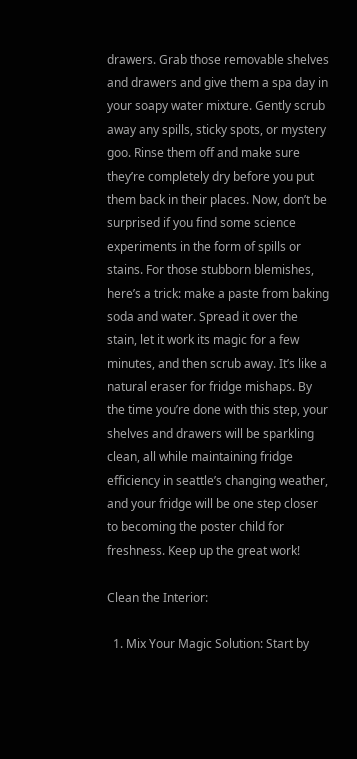drawers. Grab those removable shelves and drawers and give them a spa day in your soapy water mixture. Gently scrub away any spills, sticky spots, or mystery goo. Rinse them off and make sure they’re completely dry before you put them back in their places. Now, don’t be surprised if you find some science experiments in the form of spills or stains. For those stubborn blemishes, here’s a trick: make a paste from baking soda and water. Spread it over the stain, let it work its magic for a few minutes, and then scrub away. It’s like a natural eraser for fridge mishaps. By the time you’re done with this step, your shelves and drawers will be sparkling clean, all while maintaining fridge efficiency in seattle’s changing weather, and your fridge will be one step closer to becoming the poster child for freshness. Keep up the great work!

Clean the Interior:

  1. Mix Your Magic Solution: Start by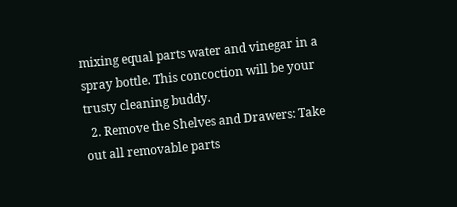mixing equal parts water and vinegar in a spray bottle. This concoction will be your trusty cleaning buddy.
  2. Remove the Shelves and Drawers: Take out all removable parts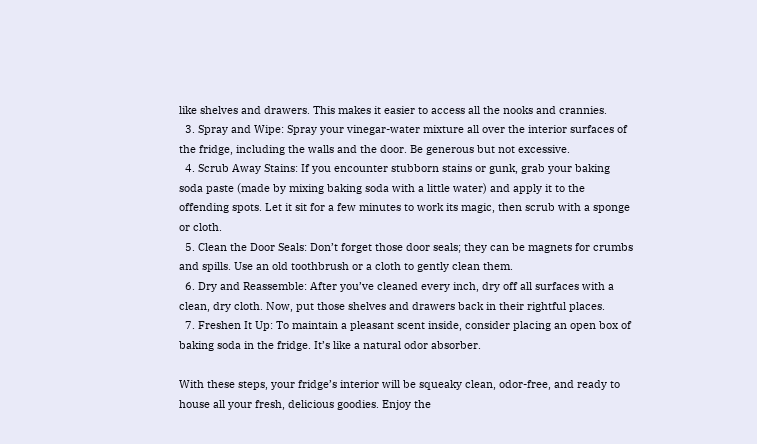like shelves and drawers. This makes it easier to access all the nooks and crannies.
  3. Spray and Wipe: Spray your vinegar-water mixture all over the interior surfaces of the fridge, including the walls and the door. Be generous but not excessive.
  4. Scrub Away Stains: If you encounter stubborn stains or gunk, grab your baking soda paste (made by mixing baking soda with a little water) and apply it to the offending spots. Let it sit for a few minutes to work its magic, then scrub with a sponge or cloth.
  5. Clean the Door Seals: Don’t forget those door seals; they can be magnets for crumbs and spills. Use an old toothbrush or a cloth to gently clean them.
  6. Dry and Reassemble: After you’ve cleaned every inch, dry off all surfaces with a clean, dry cloth. Now, put those shelves and drawers back in their rightful places.
  7. Freshen It Up: To maintain a pleasant scent inside, consider placing an open box of baking soda in the fridge. It’s like a natural odor absorber.

With these steps, your fridge’s interior will be squeaky clean, odor-free, and ready to house all your fresh, delicious goodies. Enjoy the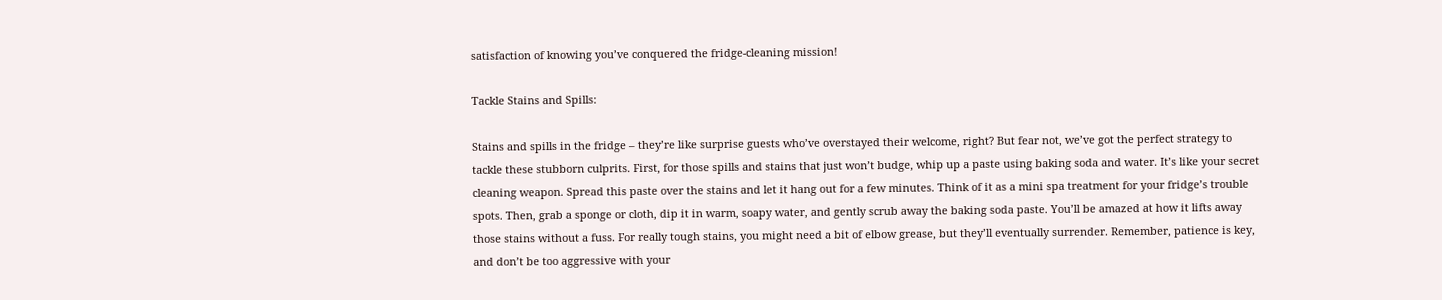satisfaction of knowing you’ve conquered the fridge-cleaning mission!

Tackle Stains and Spills:

Stains and spills in the fridge – they’re like surprise guests who’ve overstayed their welcome, right? But fear not, we’ve got the perfect strategy to tackle these stubborn culprits. First, for those spills and stains that just won’t budge, whip up a paste using baking soda and water. It’s like your secret cleaning weapon. Spread this paste over the stains and let it hang out for a few minutes. Think of it as a mini spa treatment for your fridge’s trouble spots. Then, grab a sponge or cloth, dip it in warm, soapy water, and gently scrub away the baking soda paste. You’ll be amazed at how it lifts away those stains without a fuss. For really tough stains, you might need a bit of elbow grease, but they’ll eventually surrender. Remember, patience is key, and don’t be too aggressive with your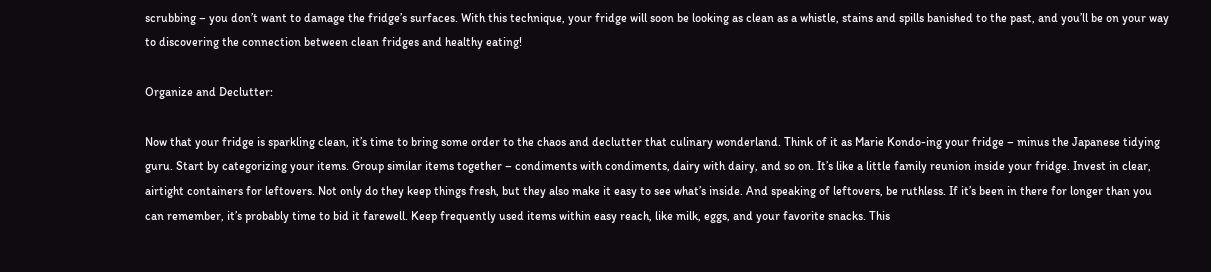scrubbing – you don’t want to damage the fridge’s surfaces. With this technique, your fridge will soon be looking as clean as a whistle, stains and spills banished to the past, and you’ll be on your way to discovering the connection between clean fridges and healthy eating!

Organize and Declutter:

Now that your fridge is sparkling clean, it’s time to bring some order to the chaos and declutter that culinary wonderland. Think of it as Marie Kondo-ing your fridge – minus the Japanese tidying guru. Start by categorizing your items. Group similar items together – condiments with condiments, dairy with dairy, and so on. It’s like a little family reunion inside your fridge. Invest in clear, airtight containers for leftovers. Not only do they keep things fresh, but they also make it easy to see what’s inside. And speaking of leftovers, be ruthless. If it’s been in there for longer than you can remember, it’s probably time to bid it farewell. Keep frequently used items within easy reach, like milk, eggs, and your favorite snacks. This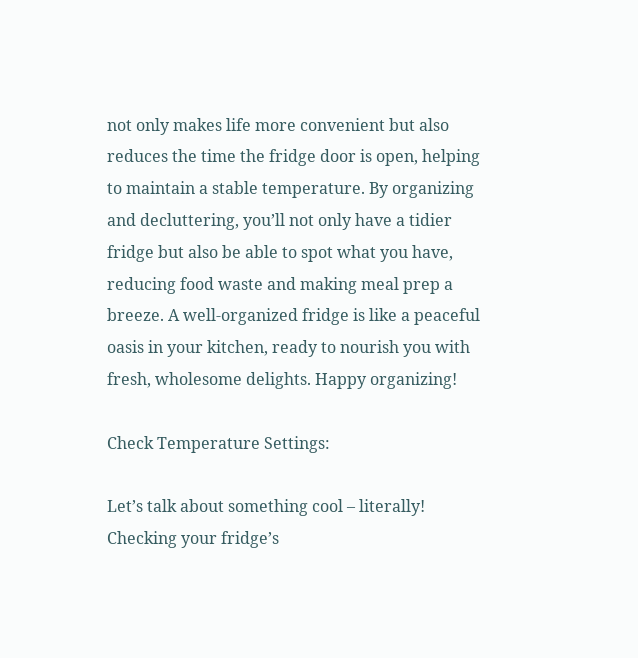not only makes life more convenient but also reduces the time the fridge door is open, helping to maintain a stable temperature. By organizing and decluttering, you’ll not only have a tidier fridge but also be able to spot what you have, reducing food waste and making meal prep a breeze. A well-organized fridge is like a peaceful oasis in your kitchen, ready to nourish you with fresh, wholesome delights. Happy organizing!

Check Temperature Settings:

Let’s talk about something cool – literally! Checking your fridge’s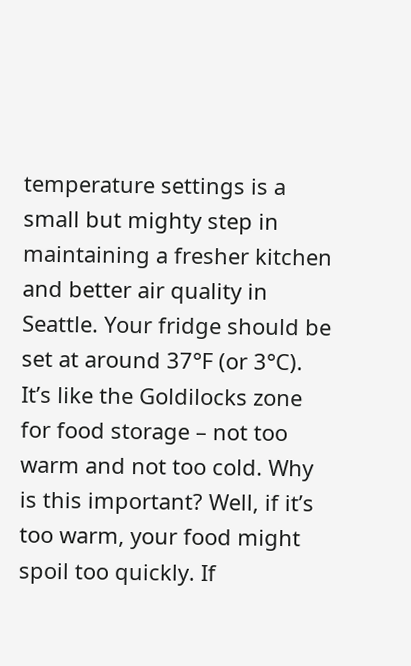temperature settings is a small but mighty step in maintaining a fresher kitchen and better air quality in Seattle. Your fridge should be set at around 37°F (or 3°C). It’s like the Goldilocks zone for food storage – not too warm and not too cold. Why is this important? Well, if it’s too warm, your food might spoil too quickly. If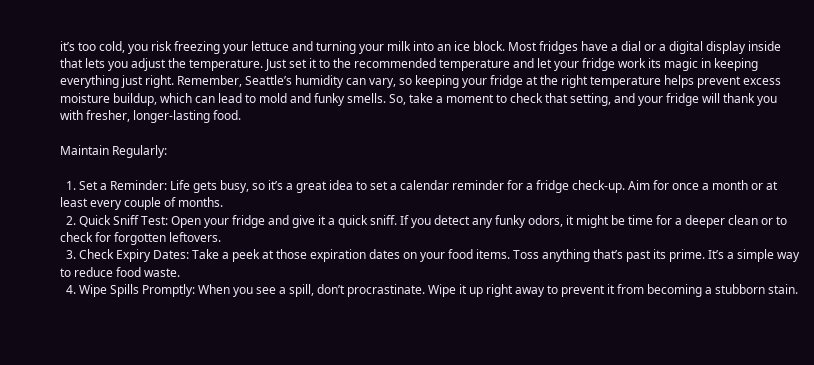it’s too cold, you risk freezing your lettuce and turning your milk into an ice block. Most fridges have a dial or a digital display inside that lets you adjust the temperature. Just set it to the recommended temperature and let your fridge work its magic in keeping everything just right. Remember, Seattle’s humidity can vary, so keeping your fridge at the right temperature helps prevent excess moisture buildup, which can lead to mold and funky smells. So, take a moment to check that setting, and your fridge will thank you with fresher, longer-lasting food.

Maintain Regularly:

  1. Set a Reminder: Life gets busy, so it’s a great idea to set a calendar reminder for a fridge check-up. Aim for once a month or at least every couple of months.
  2. Quick Sniff Test: Open your fridge and give it a quick sniff. If you detect any funky odors, it might be time for a deeper clean or to check for forgotten leftovers.
  3. Check Expiry Dates: Take a peek at those expiration dates on your food items. Toss anything that’s past its prime. It’s a simple way to reduce food waste.
  4. Wipe Spills Promptly: When you see a spill, don’t procrastinate. Wipe it up right away to prevent it from becoming a stubborn stain.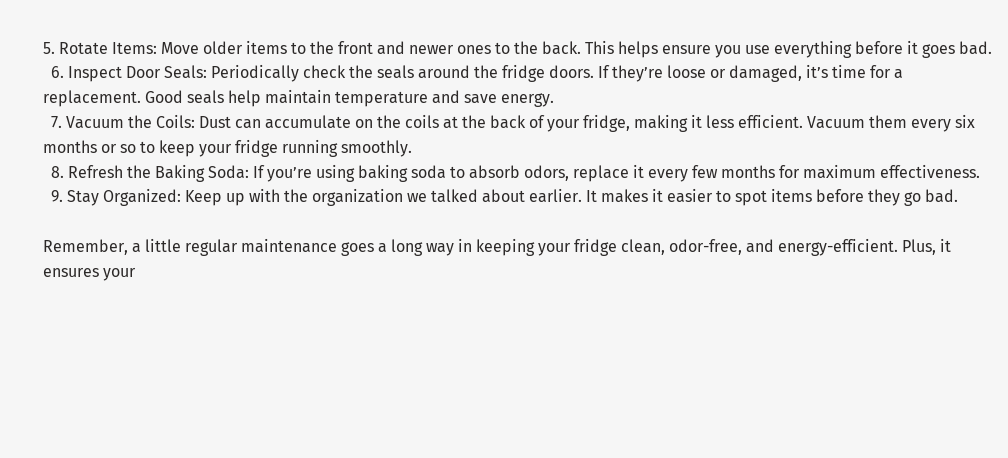5. Rotate Items: Move older items to the front and newer ones to the back. This helps ensure you use everything before it goes bad.
  6. Inspect Door Seals: Periodically check the seals around the fridge doors. If they’re loose or damaged, it’s time for a replacement. Good seals help maintain temperature and save energy.
  7. Vacuum the Coils: Dust can accumulate on the coils at the back of your fridge, making it less efficient. Vacuum them every six months or so to keep your fridge running smoothly.
  8. Refresh the Baking Soda: If you’re using baking soda to absorb odors, replace it every few months for maximum effectiveness.
  9. Stay Organized: Keep up with the organization we talked about earlier. It makes it easier to spot items before they go bad.

Remember, a little regular maintenance goes a long way in keeping your fridge clean, odor-free, and energy-efficient. Plus, it ensures your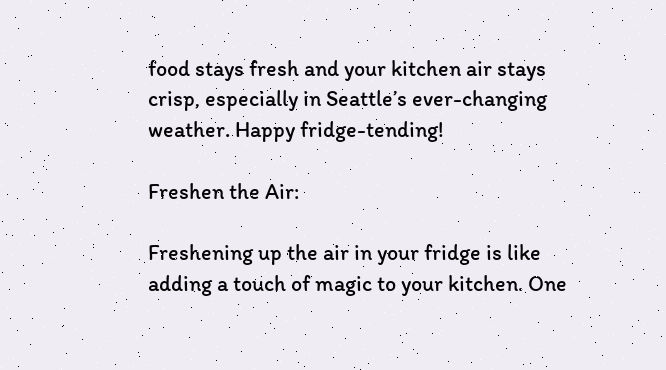food stays fresh and your kitchen air stays crisp, especially in Seattle’s ever-changing weather. Happy fridge-tending!

Freshen the Air:

Freshening up the air in your fridge is like adding a touch of magic to your kitchen. One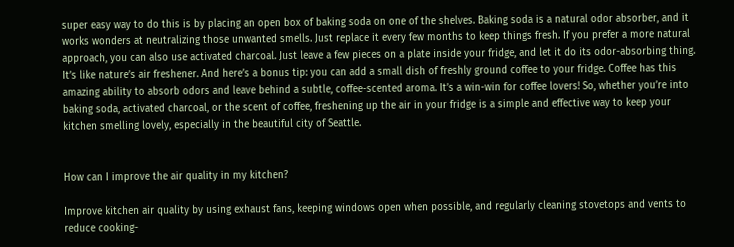super easy way to do this is by placing an open box of baking soda on one of the shelves. Baking soda is a natural odor absorber, and it works wonders at neutralizing those unwanted smells. Just replace it every few months to keep things fresh. If you prefer a more natural approach, you can also use activated charcoal. Just leave a few pieces on a plate inside your fridge, and let it do its odor-absorbing thing. It’s like nature’s air freshener. And here’s a bonus tip: you can add a small dish of freshly ground coffee to your fridge. Coffee has this amazing ability to absorb odors and leave behind a subtle, coffee-scented aroma. It’s a win-win for coffee lovers! So, whether you’re into baking soda, activated charcoal, or the scent of coffee, freshening up the air in your fridge is a simple and effective way to keep your kitchen smelling lovely, especially in the beautiful city of Seattle.


How can I improve the air quality in my kitchen?

Improve kitchen air quality by using exhaust fans, keeping windows open when possible, and regularly cleaning stovetops and vents to reduce cooking-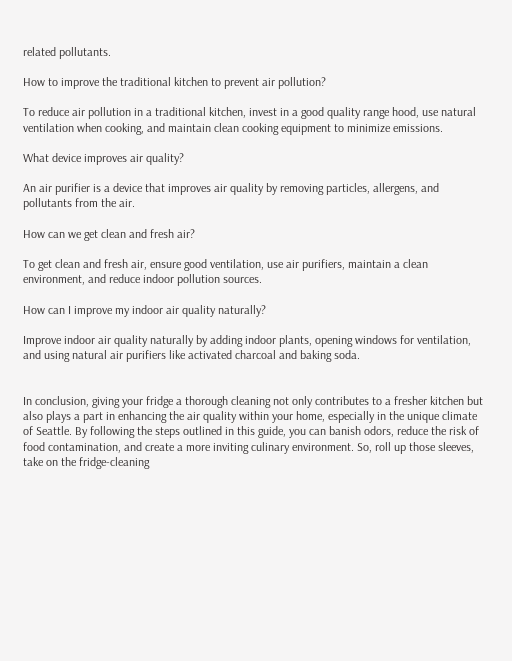related pollutants.

How to improve the traditional kitchen to prevent air pollution?

To reduce air pollution in a traditional kitchen, invest in a good quality range hood, use natural ventilation when cooking, and maintain clean cooking equipment to minimize emissions.

What device improves air quality?

An air purifier is a device that improves air quality by removing particles, allergens, and pollutants from the air.

How can we get clean and fresh air?

To get clean and fresh air, ensure good ventilation, use air purifiers, maintain a clean environment, and reduce indoor pollution sources.

How can I improve my indoor air quality naturally?

Improve indoor air quality naturally by adding indoor plants, opening windows for ventilation, and using natural air purifiers like activated charcoal and baking soda.


In conclusion, giving your fridge a thorough cleaning not only contributes to a fresher kitchen but also plays a part in enhancing the air quality within your home, especially in the unique climate of Seattle. By following the steps outlined in this guide, you can banish odors, reduce the risk of food contamination, and create a more inviting culinary environment. So, roll up those sleeves, take on the fridge-cleaning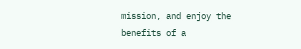mission, and enjoy the benefits of a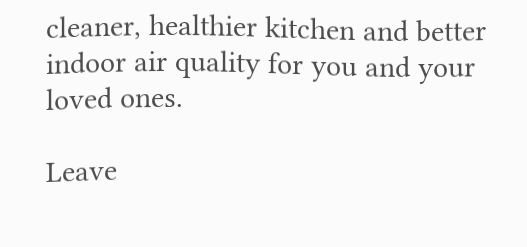cleaner, healthier kitchen and better indoor air quality for you and your loved ones.

Leave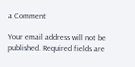a Comment

Your email address will not be published. Required fields are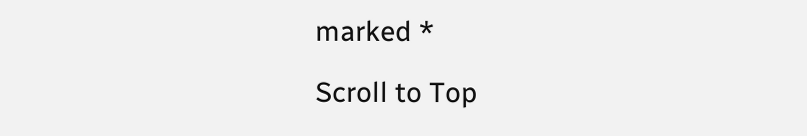marked *

Scroll to Top